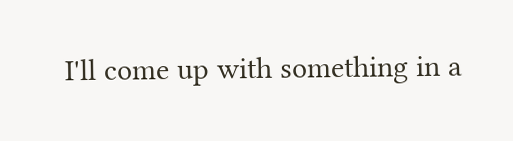I'll come up with something in a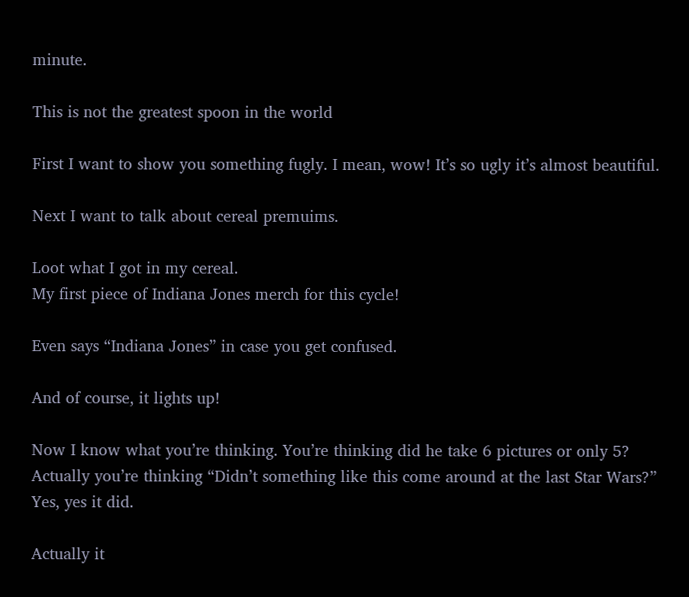minute.

This is not the greatest spoon in the world

First I want to show you something fugly. I mean, wow! It’s so ugly it’s almost beautiful.

Next I want to talk about cereal premuims.

Loot what I got in my cereal.
My first piece of Indiana Jones merch for this cycle!

Even says “Indiana Jones” in case you get confused.

And of course, it lights up!

Now I know what you’re thinking. You’re thinking did he take 6 pictures or only 5?
Actually you’re thinking “Didn’t something like this come around at the last Star Wars?”
Yes, yes it did.

Actually it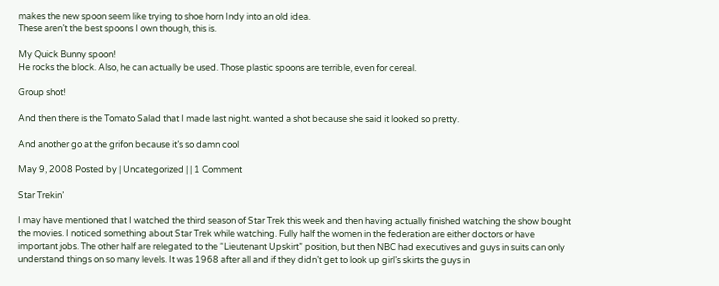makes the new spoon seem like trying to shoe horn Indy into an old idea.
These aren’t the best spoons I own though, this is.

My Quick Bunny spoon!
He rocks the block. Also, he can actually be used. Those plastic spoons are terrible, even for cereal.

Group shot!

And then there is the Tomato Salad that I made last night. wanted a shot because she said it looked so pretty.

And another go at the grifon because it’s so damn cool

May 9, 2008 Posted by | Uncategorized | | 1 Comment

Star Trekin’

I may have mentioned that I watched the third season of Star Trek this week and then having actually finished watching the show bought the movies. I noticed something about Star Trek while watching. Fully half the women in the federation are either doctors or have important jobs. The other half are relegated to the “Lieutenant Upskirt” position, but then NBC had executives and guys in suits can only understand things on so many levels. It was 1968 after all and if they didn’t get to look up girl’s skirts the guys in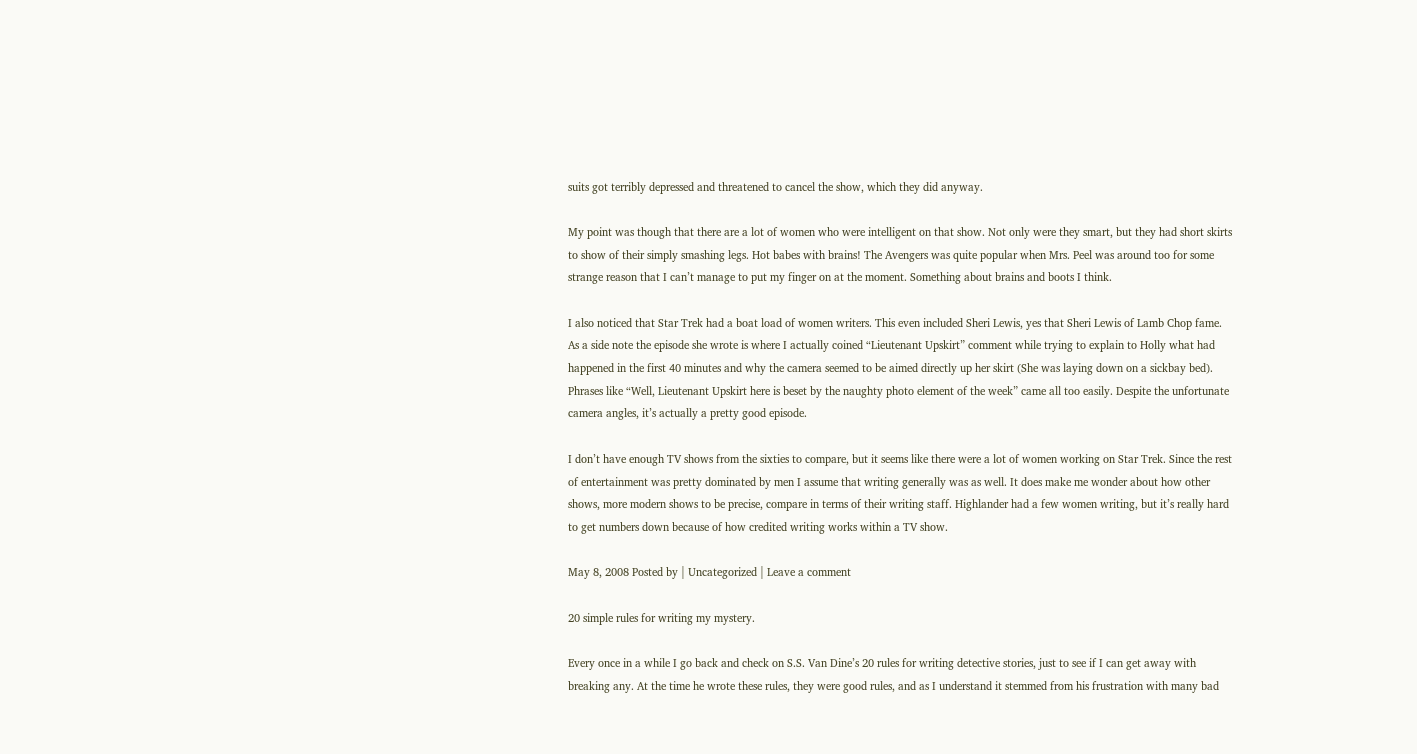suits got terribly depressed and threatened to cancel the show, which they did anyway.

My point was though that there are a lot of women who were intelligent on that show. Not only were they smart, but they had short skirts to show of their simply smashing legs. Hot babes with brains! The Avengers was quite popular when Mrs. Peel was around too for some strange reason that I can’t manage to put my finger on at the moment. Something about brains and boots I think.

I also noticed that Star Trek had a boat load of women writers. This even included Sheri Lewis, yes that Sheri Lewis of Lamb Chop fame. As a side note the episode she wrote is where I actually coined “Lieutenant Upskirt” comment while trying to explain to Holly what had happened in the first 40 minutes and why the camera seemed to be aimed directly up her skirt (She was laying down on a sickbay bed). Phrases like “Well, Lieutenant Upskirt here is beset by the naughty photo element of the week” came all too easily. Despite the unfortunate camera angles, it’s actually a pretty good episode.

I don’t have enough TV shows from the sixties to compare, but it seems like there were a lot of women working on Star Trek. Since the rest of entertainment was pretty dominated by men I assume that writing generally was as well. It does make me wonder about how other shows, more modern shows to be precise, compare in terms of their writing staff. Highlander had a few women writing, but it’s really hard to get numbers down because of how credited writing works within a TV show.

May 8, 2008 Posted by | Uncategorized | Leave a comment

20 simple rules for writing my mystery.

Every once in a while I go back and check on S.S. Van Dine’s 20 rules for writing detective stories, just to see if I can get away with breaking any. At the time he wrote these rules, they were good rules, and as I understand it stemmed from his frustration with many bad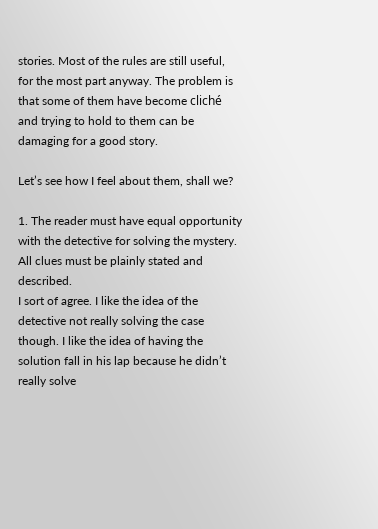stories. Most of the rules are still useful, for the most part anyway. The problem is that some of them have become cliché and trying to hold to them can be damaging for a good story.

Let’s see how I feel about them, shall we?

1. The reader must have equal opportunity with the detective for solving the mystery. All clues must be plainly stated and described.
I sort of agree. I like the idea of the detective not really solving the case though. I like the idea of having the solution fall in his lap because he didn’t really solve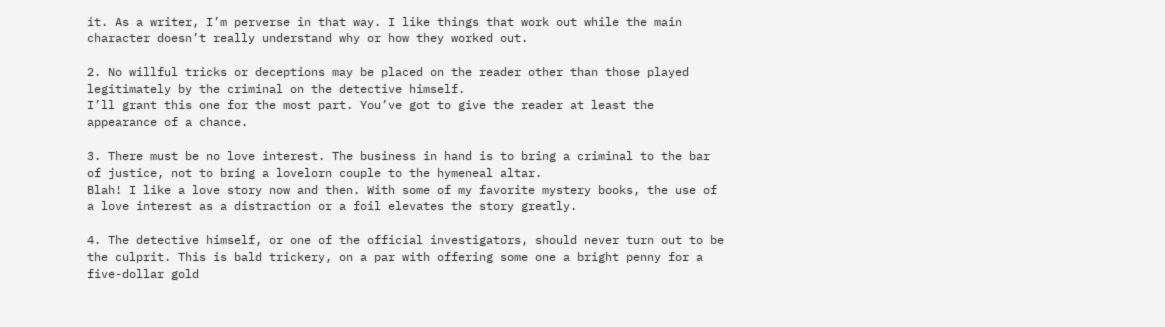it. As a writer, I’m perverse in that way. I like things that work out while the main character doesn’t really understand why or how they worked out.

2. No willful tricks or deceptions may be placed on the reader other than those played legitimately by the criminal on the detective himself.
I’ll grant this one for the most part. You’ve got to give the reader at least the appearance of a chance.

3. There must be no love interest. The business in hand is to bring a criminal to the bar of justice, not to bring a lovelorn couple to the hymeneal altar.
Blah! I like a love story now and then. With some of my favorite mystery books, the use of a love interest as a distraction or a foil elevates the story greatly.

4. The detective himself, or one of the official investigators, should never turn out to be the culprit. This is bald trickery, on a par with offering some one a bright penny for a five-dollar gold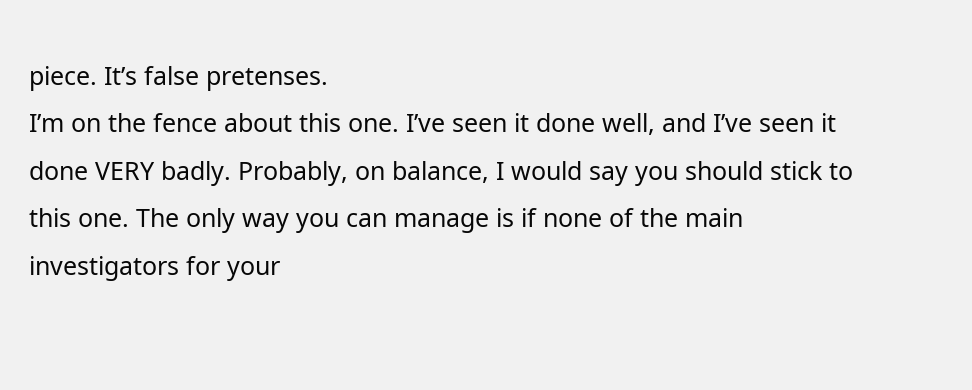piece. It’s false pretenses.
I’m on the fence about this one. I’ve seen it done well, and I’ve seen it done VERY badly. Probably, on balance, I would say you should stick to this one. The only way you can manage is if none of the main investigators for your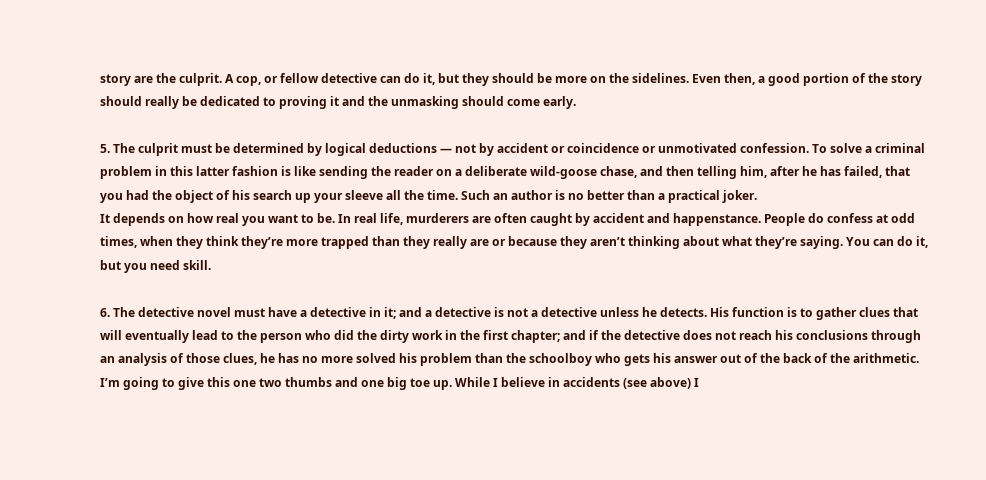story are the culprit. A cop, or fellow detective can do it, but they should be more on the sidelines. Even then, a good portion of the story should really be dedicated to proving it and the unmasking should come early.

5. The culprit must be determined by logical deductions — not by accident or coincidence or unmotivated confession. To solve a criminal problem in this latter fashion is like sending the reader on a deliberate wild-goose chase, and then telling him, after he has failed, that you had the object of his search up your sleeve all the time. Such an author is no better than a practical joker.
It depends on how real you want to be. In real life, murderers are often caught by accident and happenstance. People do confess at odd times, when they think they’re more trapped than they really are or because they aren’t thinking about what they’re saying. You can do it, but you need skill.

6. The detective novel must have a detective in it; and a detective is not a detective unless he detects. His function is to gather clues that will eventually lead to the person who did the dirty work in the first chapter; and if the detective does not reach his conclusions through an analysis of those clues, he has no more solved his problem than the schoolboy who gets his answer out of the back of the arithmetic.
I’m going to give this one two thumbs and one big toe up. While I believe in accidents (see above) I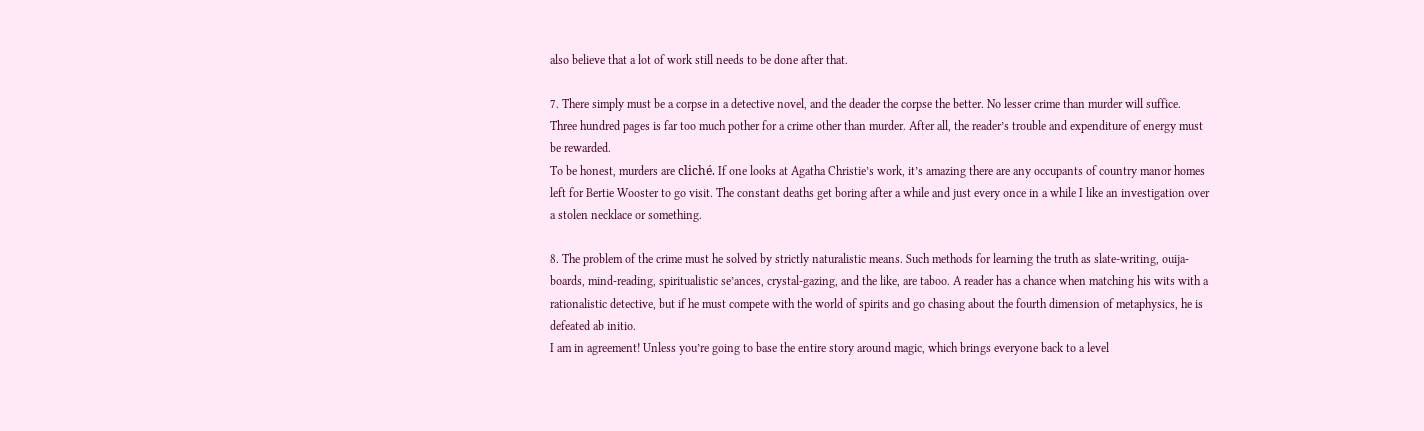also believe that a lot of work still needs to be done after that.

7. There simply must be a corpse in a detective novel, and the deader the corpse the better. No lesser crime than murder will suffice. Three hundred pages is far too much pother for a crime other than murder. After all, the reader’s trouble and expenditure of energy must be rewarded.
To be honest, murders are cliché. If one looks at Agatha Christie’s work, it’s amazing there are any occupants of country manor homes left for Bertie Wooster to go visit. The constant deaths get boring after a while and just every once in a while I like an investigation over a stolen necklace or something.

8. The problem of the crime must he solved by strictly naturalistic means. Such methods for learning the truth as slate-writing, ouija-boards, mind-reading, spiritualistic se’ances, crystal-gazing, and the like, are taboo. A reader has a chance when matching his wits with a rationalistic detective, but if he must compete with the world of spirits and go chasing about the fourth dimension of metaphysics, he is defeated ab initio.
I am in agreement! Unless you’re going to base the entire story around magic, which brings everyone back to a level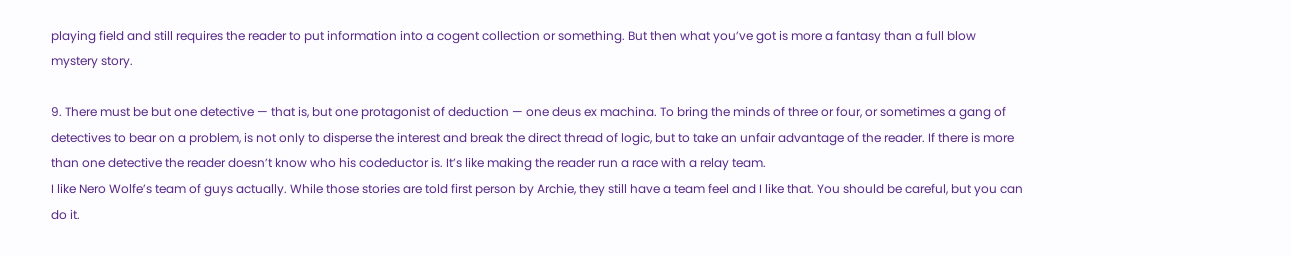playing field and still requires the reader to put information into a cogent collection or something. But then what you’ve got is more a fantasy than a full blow mystery story.

9. There must be but one detective — that is, but one protagonist of deduction — one deus ex machina. To bring the minds of three or four, or sometimes a gang of detectives to bear on a problem, is not only to disperse the interest and break the direct thread of logic, but to take an unfair advantage of the reader. If there is more than one detective the reader doesn’t know who his codeductor is. It’s like making the reader run a race with a relay team.
I like Nero Wolfe’s team of guys actually. While those stories are told first person by Archie, they still have a team feel and I like that. You should be careful, but you can do it.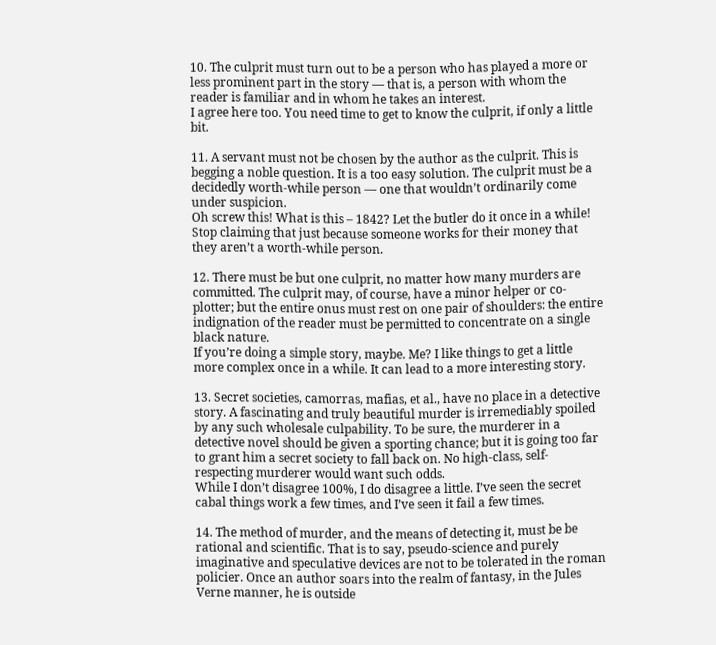10. The culprit must turn out to be a person who has played a more or less prominent part in the story — that is, a person with whom the reader is familiar and in whom he takes an interest.
I agree here too. You need time to get to know the culprit, if only a little bit.

11. A servant must not be chosen by the author as the culprit. This is begging a noble question. It is a too easy solution. The culprit must be a decidedly worth-while person — one that wouldn’t ordinarily come under suspicion.
Oh screw this! What is this – 1842? Let the butler do it once in a while! Stop claiming that just because someone works for their money that they aren’t a worth-while person.

12. There must be but one culprit, no matter how many murders are committed. The culprit may, of course, have a minor helper or co-plotter; but the entire onus must rest on one pair of shoulders: the entire indignation of the reader must be permitted to concentrate on a single black nature.
If you’re doing a simple story, maybe. Me? I like things to get a little more complex once in a while. It can lead to a more interesting story.

13. Secret societies, camorras, mafias, et al., have no place in a detective story. A fascinating and truly beautiful murder is irremediably spoiled by any such wholesale culpability. To be sure, the murderer in a detective novel should be given a sporting chance; but it is going too far to grant him a secret society to fall back on. No high-class, self-respecting murderer would want such odds.
While I don’t disagree 100%, I do disagree a little. I’ve seen the secret cabal things work a few times, and I’ve seen it fail a few times.

14. The method of murder, and the means of detecting it, must be be rational and scientific. That is to say, pseudo-science and purely imaginative and speculative devices are not to be tolerated in the roman policier. Once an author soars into the realm of fantasy, in the Jules Verne manner, he is outside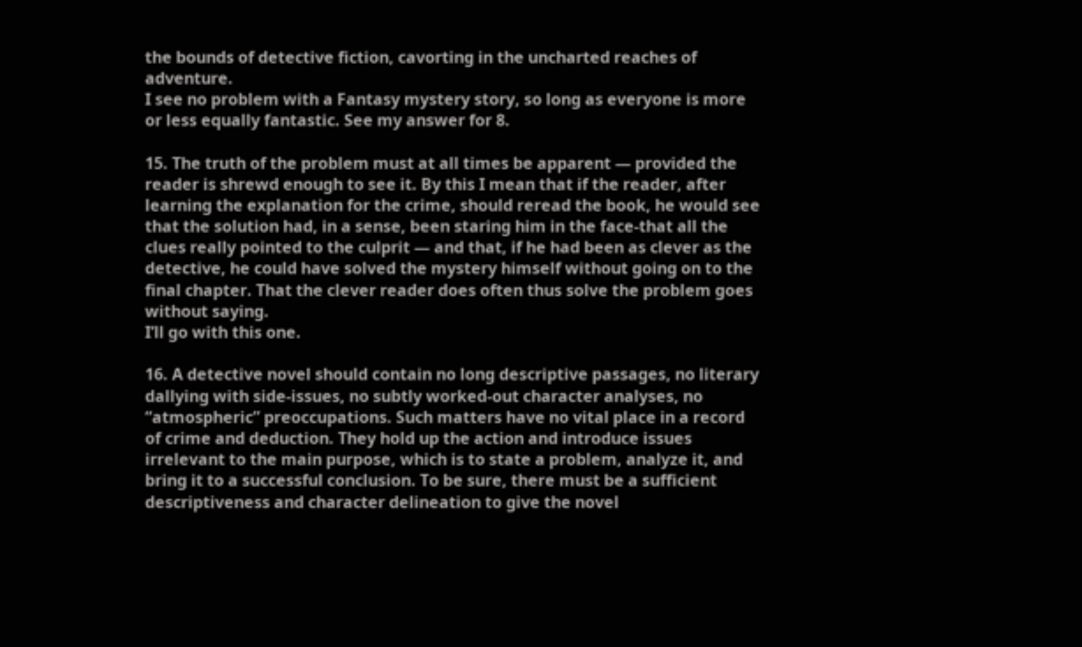the bounds of detective fiction, cavorting in the uncharted reaches of adventure.
I see no problem with a Fantasy mystery story, so long as everyone is more or less equally fantastic. See my answer for 8.

15. The truth of the problem must at all times be apparent — provided the reader is shrewd enough to see it. By this I mean that if the reader, after learning the explanation for the crime, should reread the book, he would see that the solution had, in a sense, been staring him in the face-that all the clues really pointed to the culprit — and that, if he had been as clever as the detective, he could have solved the mystery himself without going on to the final chapter. That the clever reader does often thus solve the problem goes without saying.
I’ll go with this one.

16. A detective novel should contain no long descriptive passages, no literary dallying with side-issues, no subtly worked-out character analyses, no “atmospheric” preoccupations. Such matters have no vital place in a record of crime and deduction. They hold up the action and introduce issues irrelevant to the main purpose, which is to state a problem, analyze it, and bring it to a successful conclusion. To be sure, there must be a sufficient descriptiveness and character delineation to give the novel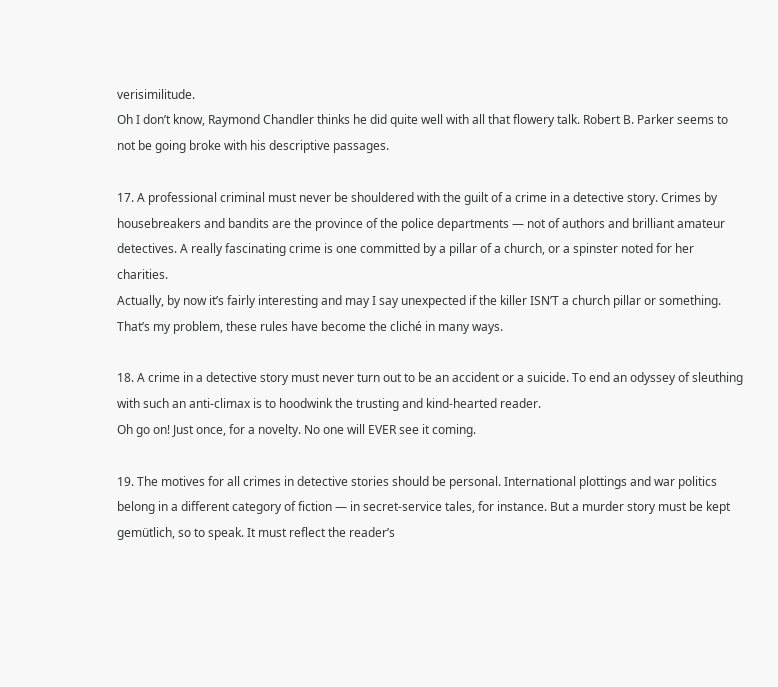verisimilitude.
Oh I don’t know, Raymond Chandler thinks he did quite well with all that flowery talk. Robert B. Parker seems to not be going broke with his descriptive passages.

17. A professional criminal must never be shouldered with the guilt of a crime in a detective story. Crimes by housebreakers and bandits are the province of the police departments — not of authors and brilliant amateur detectives. A really fascinating crime is one committed by a pillar of a church, or a spinster noted for her charities.
Actually, by now it’s fairly interesting and may I say unexpected if the killer ISN’T a church pillar or something. That’s my problem, these rules have become the cliché in many ways.

18. A crime in a detective story must never turn out to be an accident or a suicide. To end an odyssey of sleuthing with such an anti-climax is to hoodwink the trusting and kind-hearted reader.
Oh go on! Just once, for a novelty. No one will EVER see it coming.

19. The motives for all crimes in detective stories should be personal. International plottings and war politics belong in a different category of fiction — in secret-service tales, for instance. But a murder story must be kept gemütlich, so to speak. It must reflect the reader’s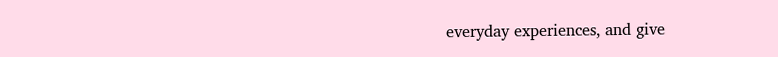everyday experiences, and give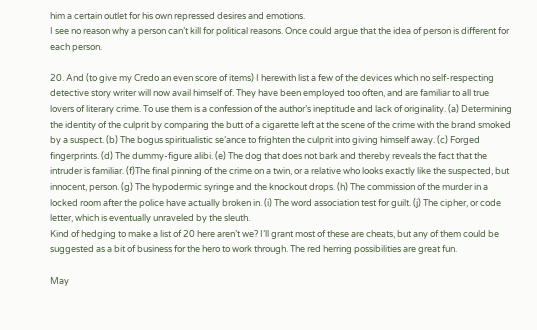him a certain outlet for his own repressed desires and emotions.
I see no reason why a person can’t kill for political reasons. Once could argue that the idea of person is different for each person.

20. And (to give my Credo an even score of items) I herewith list a few of the devices which no self-respecting detective story writer will now avail himself of. They have been employed too often, and are familiar to all true lovers of literary crime. To use them is a confession of the author’s ineptitude and lack of originality. (a) Determining the identity of the culprit by comparing the butt of a cigarette left at the scene of the crime with the brand smoked by a suspect. (b) The bogus spiritualistic se’ance to frighten the culprit into giving himself away. (c) Forged fingerprints. (d) The dummy-figure alibi. (e) The dog that does not bark and thereby reveals the fact that the intruder is familiar. (f)The final pinning of the crime on a twin, or a relative who looks exactly like the suspected, but innocent, person. (g) The hypodermic syringe and the knockout drops. (h) The commission of the murder in a locked room after the police have actually broken in. (i) The word association test for guilt. (j) The cipher, or code letter, which is eventually unraveled by the sleuth.
Kind of hedging to make a list of 20 here aren’t we? I’ll grant most of these are cheats, but any of them could be suggested as a bit of business for the hero to work through. The red herring possibilities are great fun.

May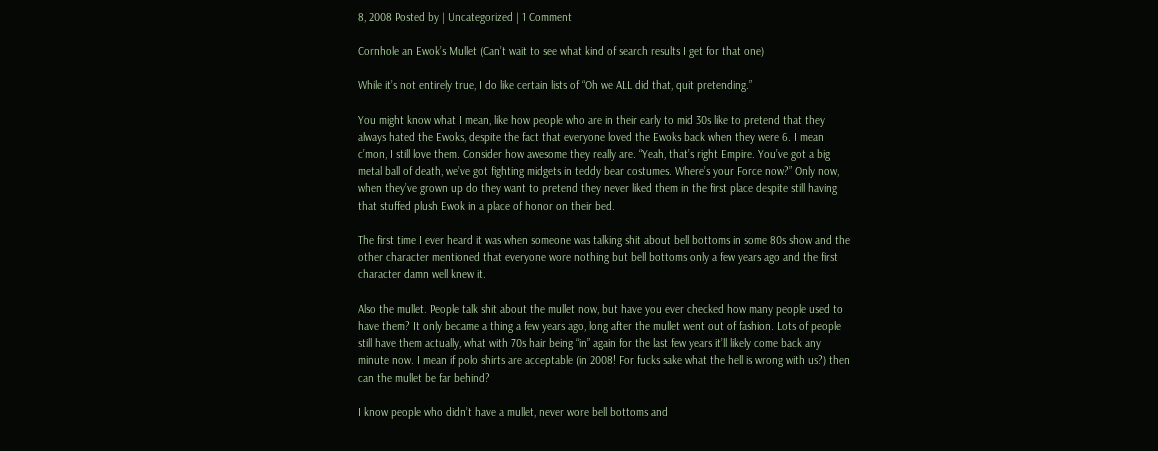8, 2008 Posted by | Uncategorized | 1 Comment

Cornhole an Ewok’s Mullet (Can’t wait to see what kind of search results I get for that one)

While it’s not entirely true, I do like certain lists of “Oh we ALL did that, quit pretending.”

You might know what I mean, like how people who are in their early to mid 30s like to pretend that they always hated the Ewoks, despite the fact that everyone loved the Ewoks back when they were 6. I mean c’mon, I still love them. Consider how awesome they really are. “Yeah, that’s right Empire. You’ve got a big metal ball of death, we’ve got fighting midgets in teddy bear costumes. Where’s your Force now?” Only now, when they’ve grown up do they want to pretend they never liked them in the first place despite still having that stuffed plush Ewok in a place of honor on their bed.

The first time I ever heard it was when someone was talking shit about bell bottoms in some 80s show and the other character mentioned that everyone wore nothing but bell bottoms only a few years ago and the first character damn well knew it.

Also the mullet. People talk shit about the mullet now, but have you ever checked how many people used to have them? It only became a thing a few years ago, long after the mullet went out of fashion. Lots of people still have them actually, what with 70s hair being “in” again for the last few years it’ll likely come back any minute now. I mean if polo shirts are acceptable (in 2008! For fucks sake what the hell is wrong with us?) then can the mullet be far behind?

I know people who didn’t have a mullet, never wore bell bottoms and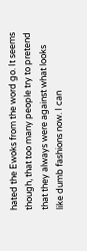hated the Ewoks from the word go. It seems though, that too many people try to pretend that they always were against what looks like dumb fashions now. I can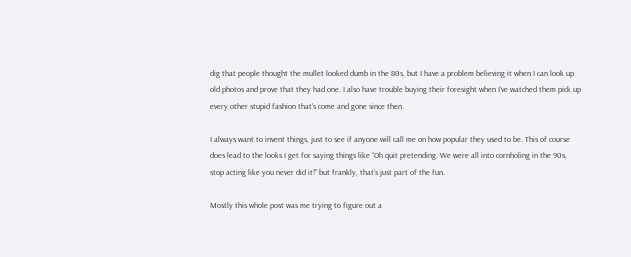dig that people thought the mullet looked dumb in the 80s, but I have a problem believing it when I can look up old photos and prove that they had one. I also have trouble buying their foresight when I’ve watched them pick up every other stupid fashion that’s come and gone since then.

I always want to invent things, just to see if anyone will call me on how popular they used to be. This of course does lead to the looks I get for saying things like “Oh quit pretending. We were all into cornholing in the 90s, stop acting like you never did it!” but frankly, that’s just part of the fun.

Mostly this whole post was me trying to figure out a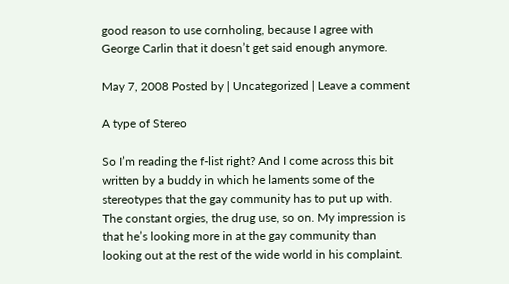good reason to use cornholing, because I agree with George Carlin that it doesn’t get said enough anymore.

May 7, 2008 Posted by | Uncategorized | Leave a comment

A type of Stereo

So I’m reading the f-list right? And I come across this bit written by a buddy in which he laments some of the stereotypes that the gay community has to put up with. The constant orgies, the drug use, so on. My impression is that he’s looking more in at the gay community than looking out at the rest of the wide world in his complaint.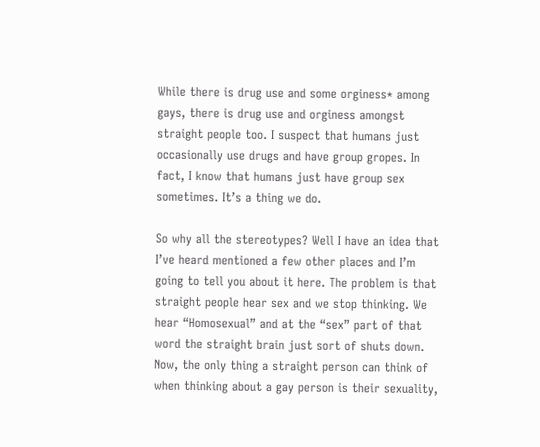While there is drug use and some orginess* among gays, there is drug use and orginess amongst straight people too. I suspect that humans just occasionally use drugs and have group gropes. In fact, I know that humans just have group sex sometimes. It’s a thing we do.

So why all the stereotypes? Well I have an idea that I’ve heard mentioned a few other places and I’m going to tell you about it here. The problem is that straight people hear sex and we stop thinking. We hear “Homosexual” and at the “sex” part of that word the straight brain just sort of shuts down. Now, the only thing a straight person can think of when thinking about a gay person is their sexuality,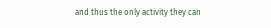and thus the only activity they can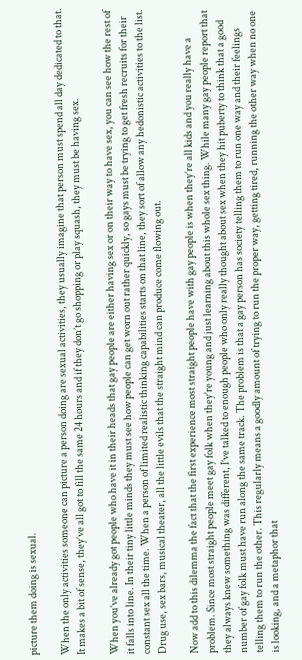picture them doing is sexual.

When the only activities someone can picture a person doing are sexual activities, they usually imagine that person must spend all day dedicated to that. It makes a bit of sense, they’ve all got to fill the same 24 hours and if they don’t go shopping or play squash, they must be having sex.

When you’ve already got people who have it in their heads that gay people are either having sex or on their way to have sex, you can see how the rest of it falls into line. In their tiny little minds they must see how people can get worn out rather quickly, so gays must be trying to get fresh recruits for their constant sex all the time. When a person of limited realistic thinking capabilities starts on that line, they sort of allow any hedonistic activities to the list. Drug use, sex bars, musical theater, all the little evils that the straight mind can produce come flowing out.

Now add to this dilemma the fact that the first experience most straight people have with gay people is when they’re all kids and you really have a problem. Since most straight people meet gay folk when they’re young and just learning about this whole sex thing. While many gay people report that they always knew something was different, I’ve talked to enough people who only really thought about sex when they hit puberty to think that a good number of gay folk must have run along the same track. The problem is that a gay person has society telling them to run one way and their feelings telling them to run the other. This regularly means a goodly amount of trying to run the proper way, getting tired, running the other way when no one is looking, and a metaphor that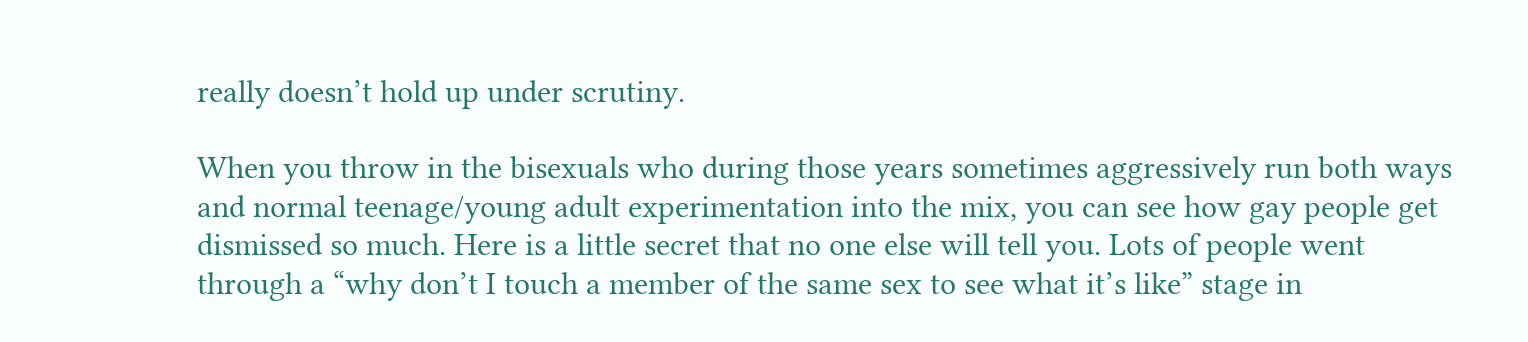really doesn’t hold up under scrutiny.

When you throw in the bisexuals who during those years sometimes aggressively run both ways and normal teenage/young adult experimentation into the mix, you can see how gay people get dismissed so much. Here is a little secret that no one else will tell you. Lots of people went through a “why don’t I touch a member of the same sex to see what it’s like” stage in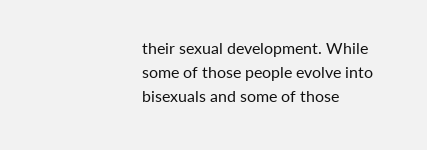their sexual development. While some of those people evolve into bisexuals and some of those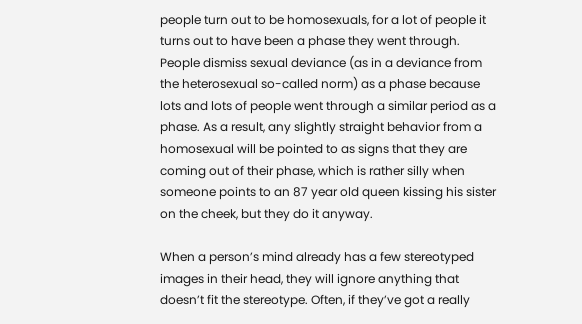people turn out to be homosexuals, for a lot of people it turns out to have been a phase they went through. People dismiss sexual deviance (as in a deviance from the heterosexual so-called norm) as a phase because lots and lots of people went through a similar period as a phase. As a result, any slightly straight behavior from a homosexual will be pointed to as signs that they are coming out of their phase, which is rather silly when someone points to an 87 year old queen kissing his sister on the cheek, but they do it anyway.

When a person’s mind already has a few stereotyped images in their head, they will ignore anything that doesn’t fit the stereotype. Often, if they’ve got a really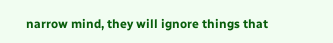narrow mind, they will ignore things that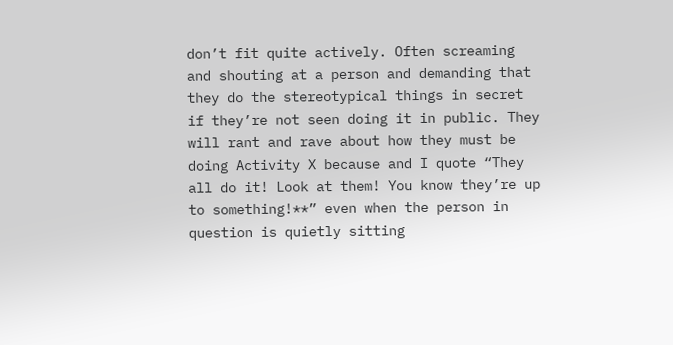don’t fit quite actively. Often screaming and shouting at a person and demanding that they do the stereotypical things in secret if they’re not seen doing it in public. They will rant and rave about how they must be doing Activity X because and I quote “They all do it! Look at them! You know they’re up to something!**” even when the person in question is quietly sitting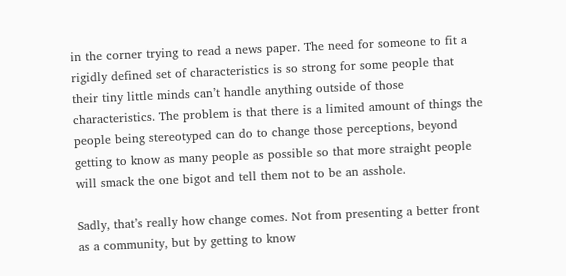in the corner trying to read a news paper. The need for someone to fit a rigidly defined set of characteristics is so strong for some people that their tiny little minds can’t handle anything outside of those characteristics. The problem is that there is a limited amount of things the people being stereotyped can do to change those perceptions, beyond getting to know as many people as possible so that more straight people will smack the one bigot and tell them not to be an asshole.

Sadly, that’s really how change comes. Not from presenting a better front as a community, but by getting to know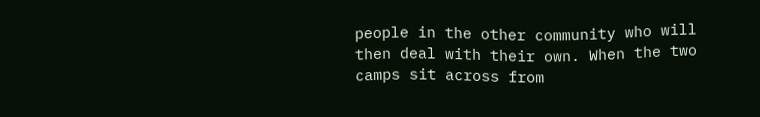people in the other community who will then deal with their own. When the two camps sit across from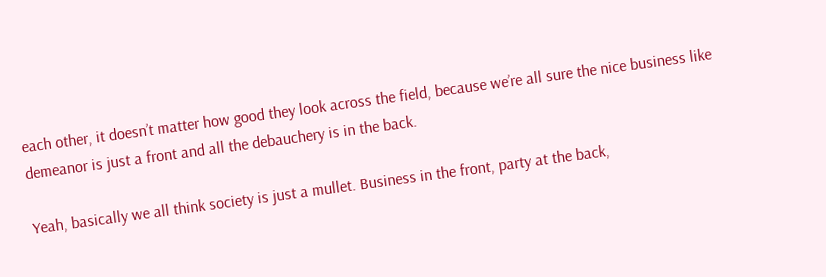each other, it doesn’t matter how good they look across the field, because we’re all sure the nice business like demeanor is just a front and all the debauchery is in the back.

Yeah, basically we all think society is just a mullet. Business in the front, party at the back,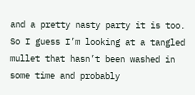and a pretty nasty party it is too. So I guess I’m looking at a tangled mullet that hasn’t been washed in some time and probably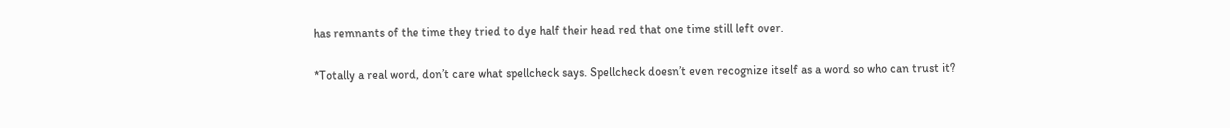has remnants of the time they tried to dye half their head red that one time still left over.

*Totally a real word, don’t care what spellcheck says. Spellcheck doesn’t even recognize itself as a word so who can trust it?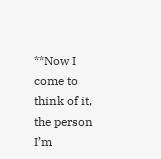**Now I come to think of it, the person I’m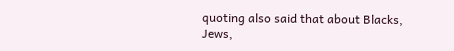quoting also said that about Blacks, Jews,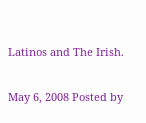Latinos and The Irish.

May 6, 2008 Posted by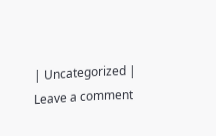| Uncategorized | Leave a comment